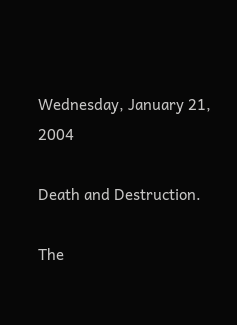Wednesday, January 21, 2004

Death and Destruction.

The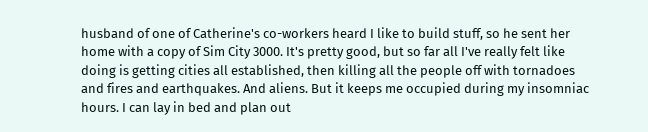husband of one of Catherine's co-workers heard I like to build stuff, so he sent her home with a copy of Sim City 3000. It's pretty good, but so far all I've really felt like doing is getting cities all established, then killing all the people off with tornadoes and fires and earthquakes. And aliens. But it keeps me occupied during my insomniac hours. I can lay in bed and plan out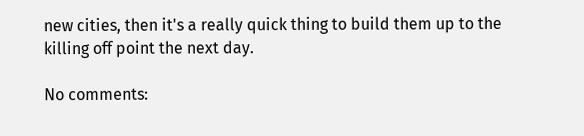new cities, then it's a really quick thing to build them up to the killing off point the next day.

No comments: